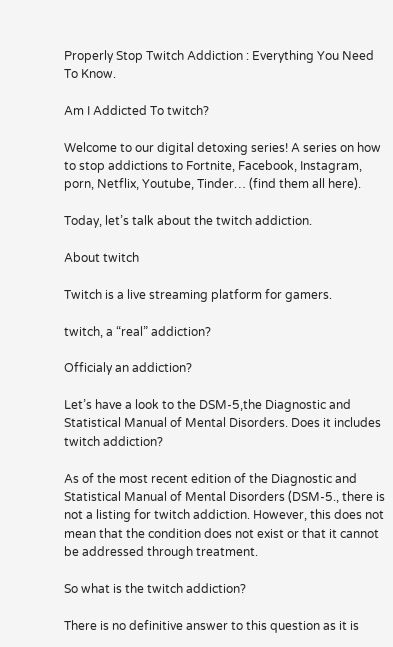Properly Stop Twitch Addiction : Everything You Need To Know.

Am I Addicted To twitch?

Welcome to our digital detoxing series! A series on how to stop addictions to Fortnite, Facebook, Instagram, porn, Netflix, Youtube, Tinder… (find them all here).

Today, let’s talk about the twitch addiction.

About twitch

Twitch is a live streaming platform for gamers.

twitch, a “real” addiction?

Officialy an addiction?

Let’s have a look to the DSM-5,the Diagnostic and Statistical Manual of Mental Disorders. Does it includes twitch addiction?

As of the most recent edition of the Diagnostic and Statistical Manual of Mental Disorders (DSM-5., there is not a listing for twitch addiction. However, this does not mean that the condition does not exist or that it cannot be addressed through treatment.

So what is the twitch addiction?

There is no definitive answer to this question as it is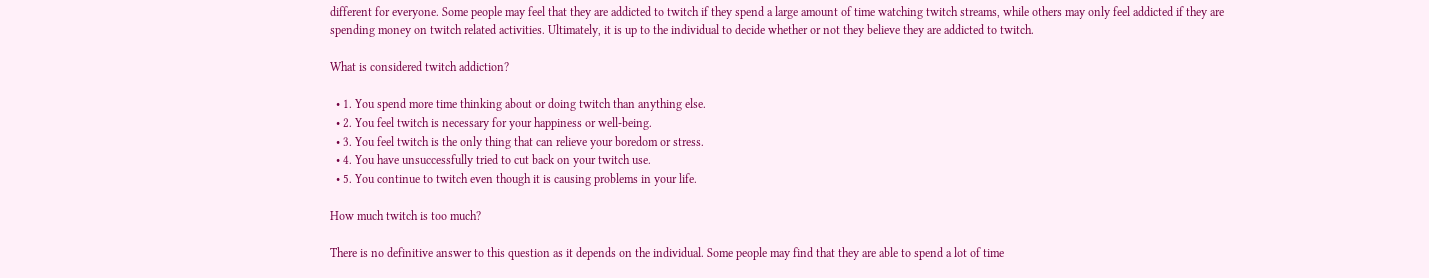different for everyone. Some people may feel that they are addicted to twitch if they spend a large amount of time watching twitch streams, while others may only feel addicted if they are spending money on twitch related activities. Ultimately, it is up to the individual to decide whether or not they believe they are addicted to twitch.

What is considered twitch addiction?

  • 1. You spend more time thinking about or doing twitch than anything else.
  • 2. You feel twitch is necessary for your happiness or well-being.
  • 3. You feel twitch is the only thing that can relieve your boredom or stress.
  • 4. You have unsuccessfully tried to cut back on your twitch use.
  • 5. You continue to twitch even though it is causing problems in your life.

How much twitch is too much?

There is no definitive answer to this question as it depends on the individual. Some people may find that they are able to spend a lot of time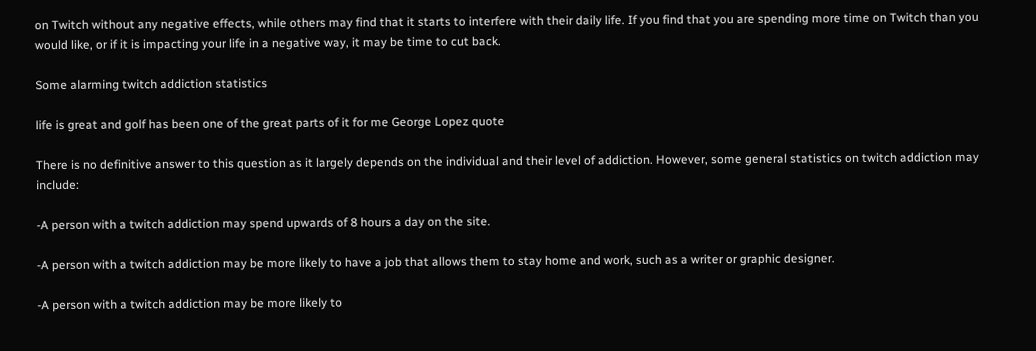on Twitch without any negative effects, while others may find that it starts to interfere with their daily life. If you find that you are spending more time on Twitch than you would like, or if it is impacting your life in a negative way, it may be time to cut back.

Some alarming twitch addiction statistics

life is great and golf has been one of the great parts of it for me George Lopez quote

There is no definitive answer to this question as it largely depends on the individual and their level of addiction. However, some general statistics on twitch addiction may include:

-A person with a twitch addiction may spend upwards of 8 hours a day on the site.

-A person with a twitch addiction may be more likely to have a job that allows them to stay home and work, such as a writer or graphic designer.

-A person with a twitch addiction may be more likely to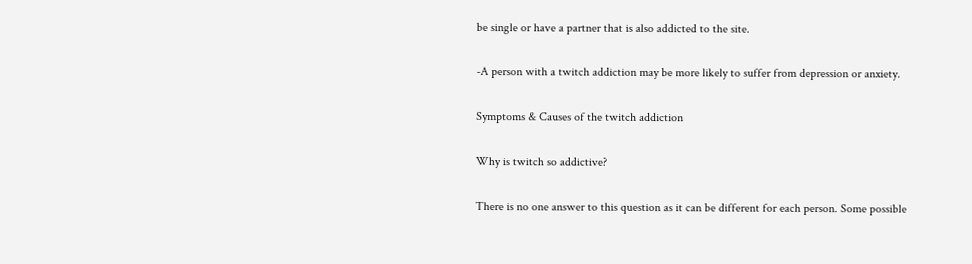be single or have a partner that is also addicted to the site.

-A person with a twitch addiction may be more likely to suffer from depression or anxiety.

Symptoms & Causes of the twitch addiction

Why is twitch so addictive?

There is no one answer to this question as it can be different for each person. Some possible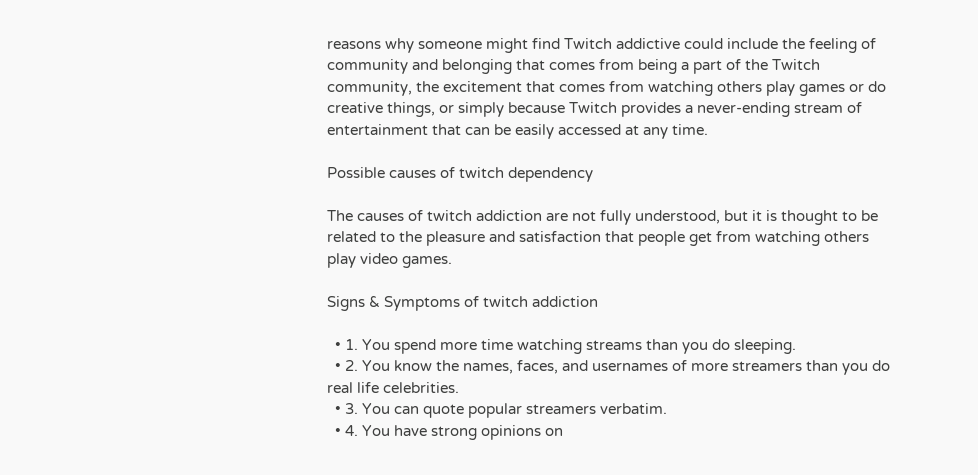reasons why someone might find Twitch addictive could include the feeling of community and belonging that comes from being a part of the Twitch community, the excitement that comes from watching others play games or do creative things, or simply because Twitch provides a never-ending stream of entertainment that can be easily accessed at any time.

Possible causes of twitch dependency

The causes of twitch addiction are not fully understood, but it is thought to be related to the pleasure and satisfaction that people get from watching others play video games.

Signs & Symptoms of twitch addiction

  • 1. You spend more time watching streams than you do sleeping.
  • 2. You know the names, faces, and usernames of more streamers than you do real life celebrities.
  • 3. You can quote popular streamers verbatim.
  • 4. You have strong opinions on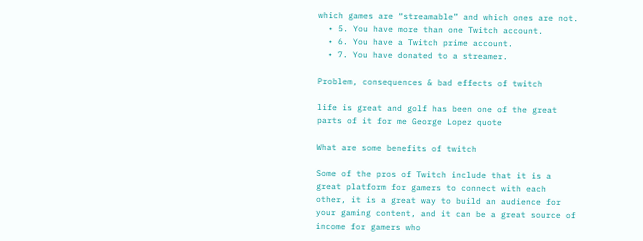which games are “streamable” and which ones are not.
  • 5. You have more than one Twitch account.
  • 6. You have a Twitch prime account.
  • 7. You have donated to a streamer.

Problem, consequences & bad effects of twitch

life is great and golf has been one of the great parts of it for me George Lopez quote

What are some benefits of twitch

Some of the pros of Twitch include that it is a great platform for gamers to connect with each other, it is a great way to build an audience for your gaming content, and it can be a great source of income for gamers who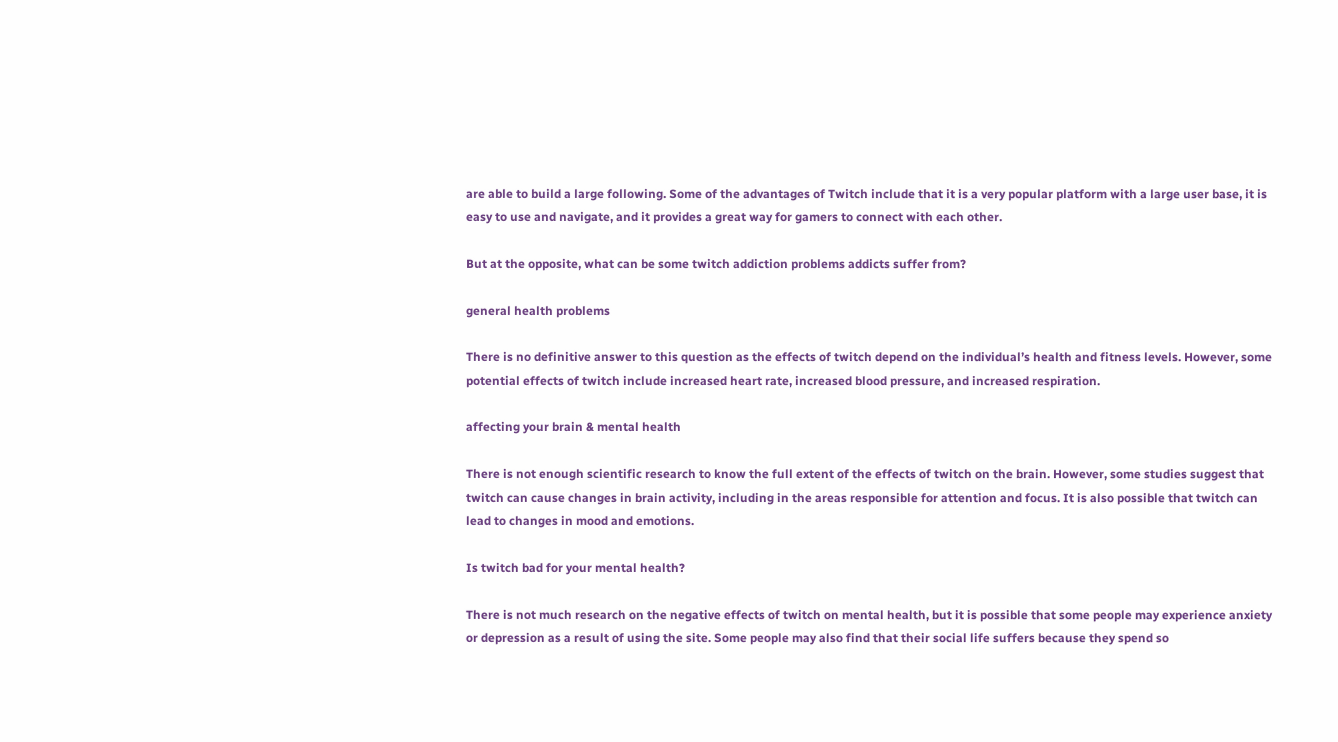are able to build a large following. Some of the advantages of Twitch include that it is a very popular platform with a large user base, it is easy to use and navigate, and it provides a great way for gamers to connect with each other.

But at the opposite, what can be some twitch addiction problems addicts suffer from?

general health problems

There is no definitive answer to this question as the effects of twitch depend on the individual’s health and fitness levels. However, some potential effects of twitch include increased heart rate, increased blood pressure, and increased respiration.

affecting your brain & mental health

There is not enough scientific research to know the full extent of the effects of twitch on the brain. However, some studies suggest that twitch can cause changes in brain activity, including in the areas responsible for attention and focus. It is also possible that twitch can lead to changes in mood and emotions.

Is twitch bad for your mental health?

There is not much research on the negative effects of twitch on mental health, but it is possible that some people may experience anxiety or depression as a result of using the site. Some people may also find that their social life suffers because they spend so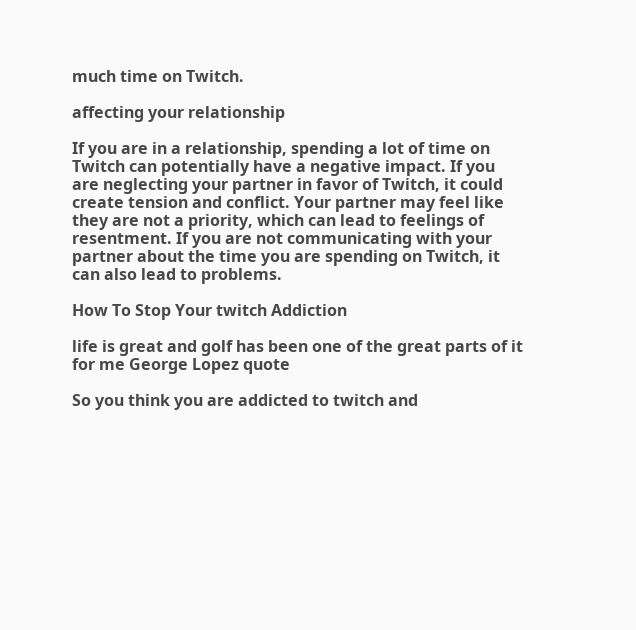much time on Twitch.

affecting your relationship

If you are in a relationship, spending a lot of time on Twitch can potentially have a negative impact. If you are neglecting your partner in favor of Twitch, it could create tension and conflict. Your partner may feel like they are not a priority, which can lead to feelings of resentment. If you are not communicating with your partner about the time you are spending on Twitch, it can also lead to problems.

How To Stop Your twitch Addiction

life is great and golf has been one of the great parts of it for me George Lopez quote

So you think you are addicted to twitch and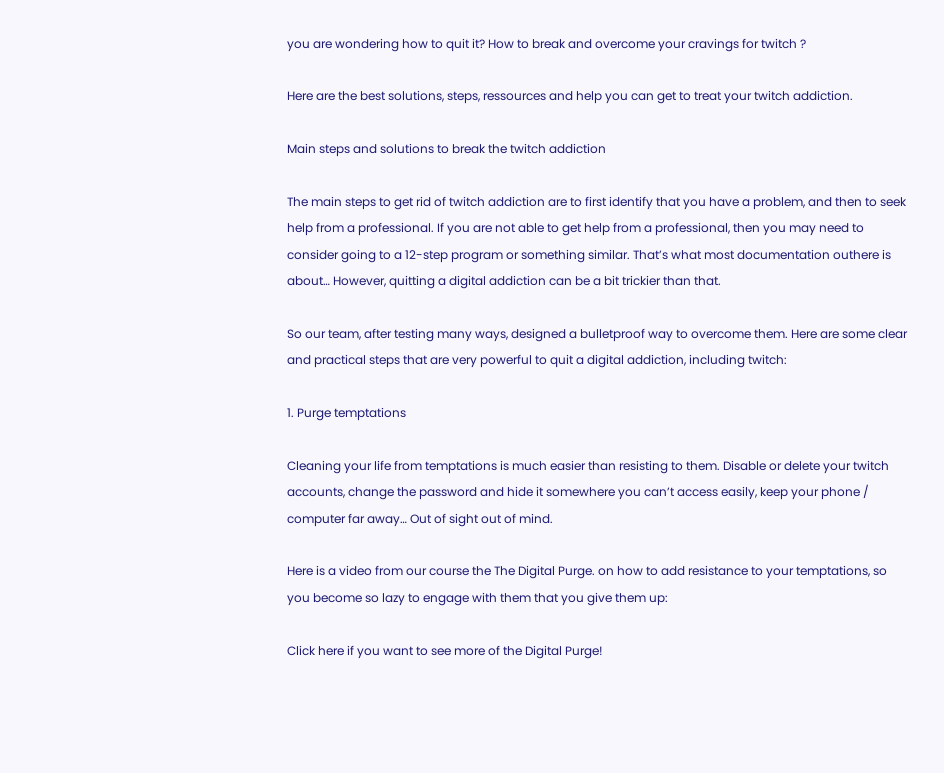you are wondering how to quit it? How to break and overcome your cravings for twitch ?

Here are the best solutions, steps, ressources and help you can get to treat your twitch addiction.

Main steps and solutions to break the twitch addiction

The main steps to get rid of twitch addiction are to first identify that you have a problem, and then to seek help from a professional. If you are not able to get help from a professional, then you may need to consider going to a 12-step program or something similar. That’s what most documentation outhere is about… However, quitting a digital addiction can be a bit trickier than that.

So our team, after testing many ways, designed a bulletproof way to overcome them. Here are some clear and practical steps that are very powerful to quit a digital addiction, including twitch:

1. Purge temptations

Cleaning your life from temptations is much easier than resisting to them. Disable or delete your twitch accounts, change the password and hide it somewhere you can’t access easily, keep your phone / computer far away… Out of sight out of mind.

Here is a video from our course the The Digital Purge. on how to add resistance to your temptations, so you become so lazy to engage with them that you give them up:

Click here if you want to see more of the Digital Purge!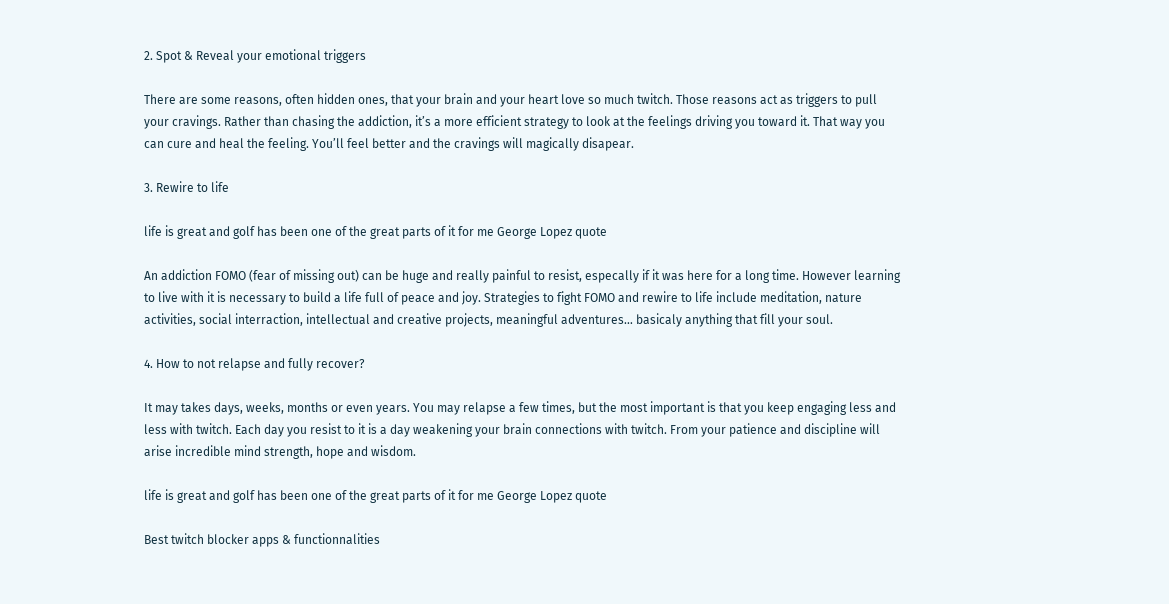2. Spot & Reveal your emotional triggers

There are some reasons, often hidden ones, that your brain and your heart love so much twitch. Those reasons act as triggers to pull your cravings. Rather than chasing the addiction, it’s a more efficient strategy to look at the feelings driving you toward it. That way you can cure and heal the feeling. You’ll feel better and the cravings will magically disapear.

3. Rewire to life

life is great and golf has been one of the great parts of it for me George Lopez quote

An addiction FOMO (fear of missing out) can be huge and really painful to resist, especally if it was here for a long time. However learning to live with it is necessary to build a life full of peace and joy. Strategies to fight FOMO and rewire to life include meditation, nature activities, social interraction, intellectual and creative projects, meaningful adventures… basicaly anything that fill your soul.

4. How to not relapse and fully recover?

It may takes days, weeks, months or even years. You may relapse a few times, but the most important is that you keep engaging less and less with twitch. Each day you resist to it is a day weakening your brain connections with twitch. From your patience and discipline will arise incredible mind strength, hope and wisdom.

life is great and golf has been one of the great parts of it for me George Lopez quote

Best twitch blocker apps & functionnalities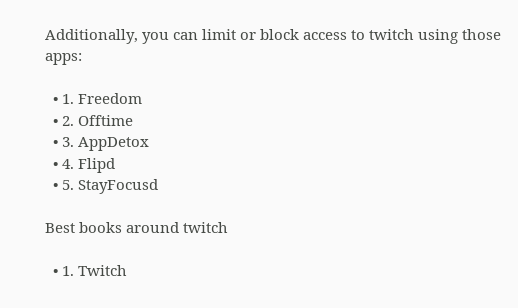Additionally, you can limit or block access to twitch using those apps:

  • 1. Freedom
  • 2. Offtime
  • 3. AppDetox
  • 4. Flipd
  • 5. StayFocusd

Best books around twitch

  • 1. Twitch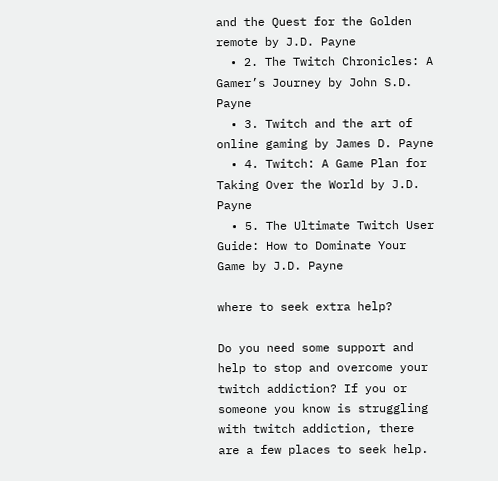and the Quest for the Golden remote by J.D. Payne
  • 2. The Twitch Chronicles: A Gamer’s Journey by John S.D. Payne
  • 3. Twitch and the art of online gaming by James D. Payne
  • 4. Twitch: A Game Plan for Taking Over the World by J.D. Payne
  • 5. The Ultimate Twitch User Guide: How to Dominate Your Game by J.D. Payne

where to seek extra help?

Do you need some support and help to stop and overcome your twitch addiction? If you or someone you know is struggling with twitch addiction, there are a few places to seek help.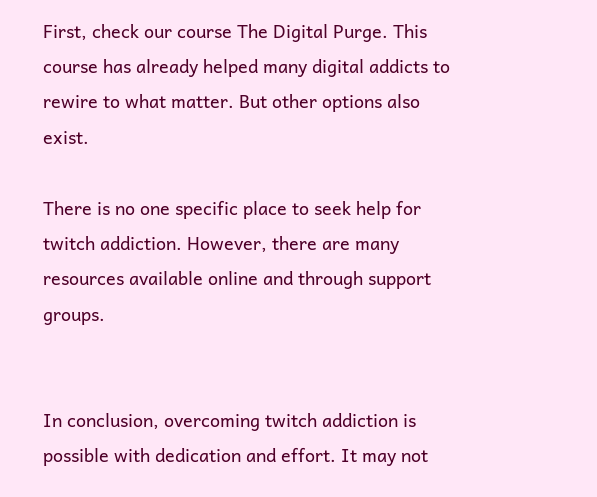First, check our course The Digital Purge. This course has already helped many digital addicts to rewire to what matter. But other options also exist.

There is no one specific place to seek help for twitch addiction. However, there are many resources available online and through support groups.


In conclusion, overcoming twitch addiction is possible with dedication and effort. It may not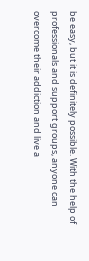be easy, but it is definitely possible. With the help of professionals and support groups, anyone can overcome their addiction and live a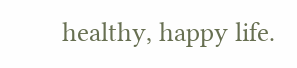healthy, happy life.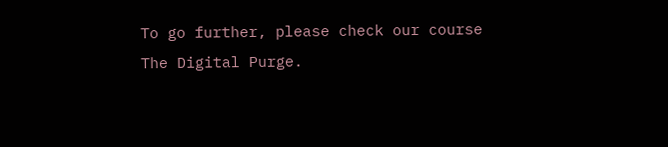To go further, please check our course The Digital Purge.